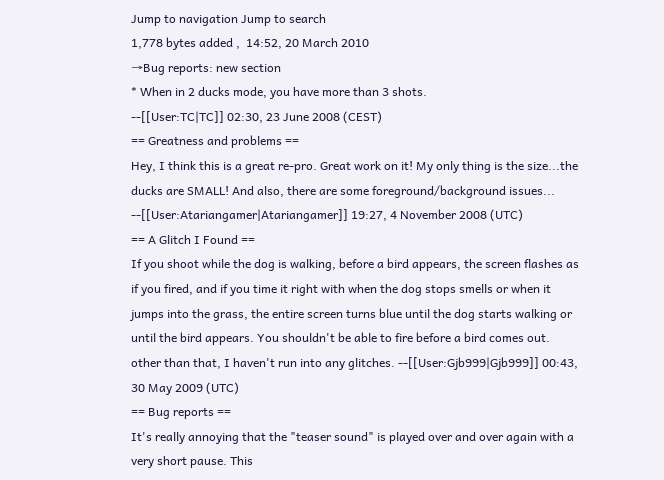Jump to navigation Jump to search
1,778 bytes added ,  14:52, 20 March 2010
→Bug reports: new section
* When in 2 ducks mode, you have more than 3 shots.
--[[User:TC|TC]] 02:30, 23 June 2008 (CEST)
== Greatness and problems ==
Hey, I think this is a great re-pro. Great work on it! My only thing is the size...the ducks are SMALL! And also, there are some foreground/background issues... --[[User:Atariangamer|Atariangamer]] 19:27, 4 November 2008 (UTC)
== A Glitch I Found ==
If you shoot while the dog is walking, before a bird appears, the screen flashes as if you fired, and if you time it right with when the dog stops smells or when it jumps into the grass, the entire screen turns blue until the dog starts walking or until the bird appears. You shouldn't be able to fire before a bird comes out.
other than that, I haven't run into any glitches. --[[User:Gjb999|Gjb999]] 00:43, 30 May 2009 (UTC)
== Bug reports ==
It's really annoying that the "teaser sound" is played over and over again with a very short pause. This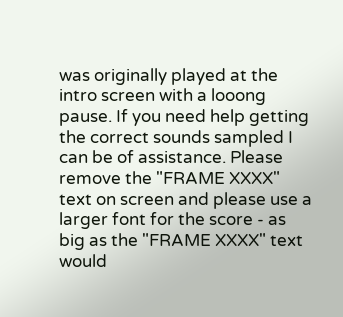was originally played at the intro screen with a looong pause. If you need help getting the correct sounds sampled I can be of assistance. Please remove the "FRAME XXXX" text on screen and please use a larger font for the score - as big as the "FRAME XXXX" text would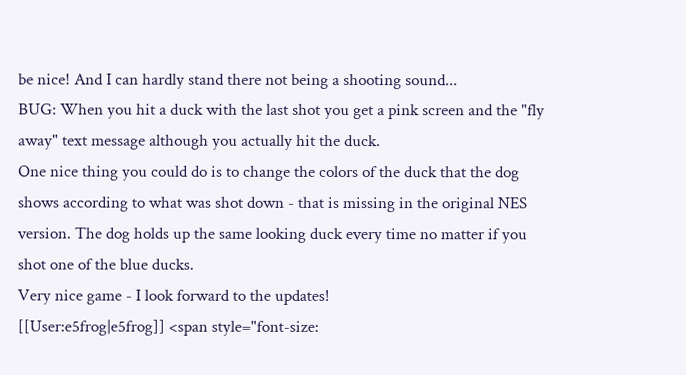be nice! And I can hardly stand there not being a shooting sound...
BUG: When you hit a duck with the last shot you get a pink screen and the "fly away" text message although you actually hit the duck.
One nice thing you could do is to change the colors of the duck that the dog shows according to what was shot down - that is missing in the original NES version. The dog holds up the same looking duck every time no matter if you shot one of the blue ducks.
Very nice game - I look forward to the updates!
[[User:e5frog|e5frog]] <span style="font-size: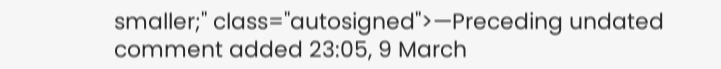smaller;" class="autosigned">—Preceding undated comment added 23:05, 9 March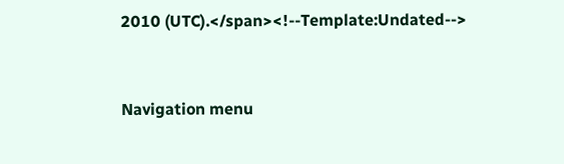2010 (UTC).</span><!--Template:Undated-->


Navigation menu